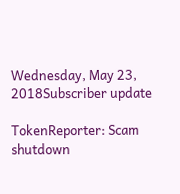Wednesday, May 23, 2018Subscriber update

TokenReporter: Scam shutdown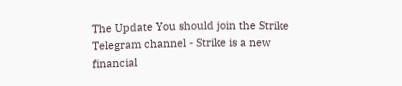The Update You should join the Strike Telegram channel - Strike is a new financial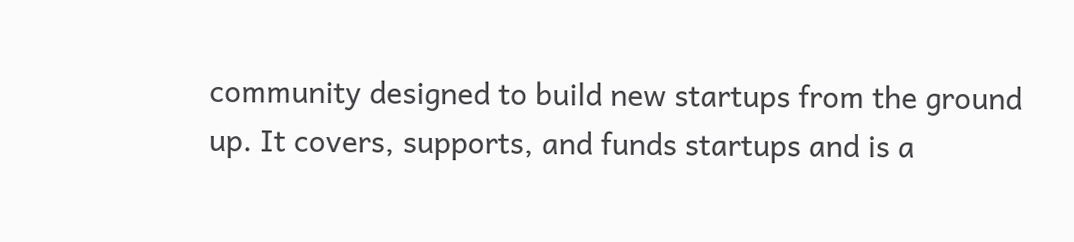community designed to build new startups from the ground up. It covers, supports, and funds startups and is a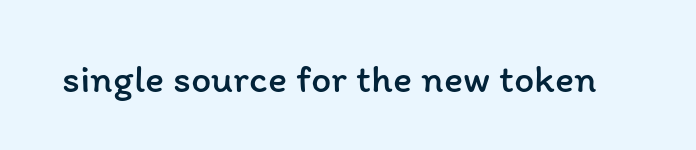single source for the new token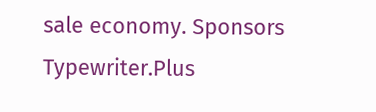sale economy. Sponsors Typewriter.Plus